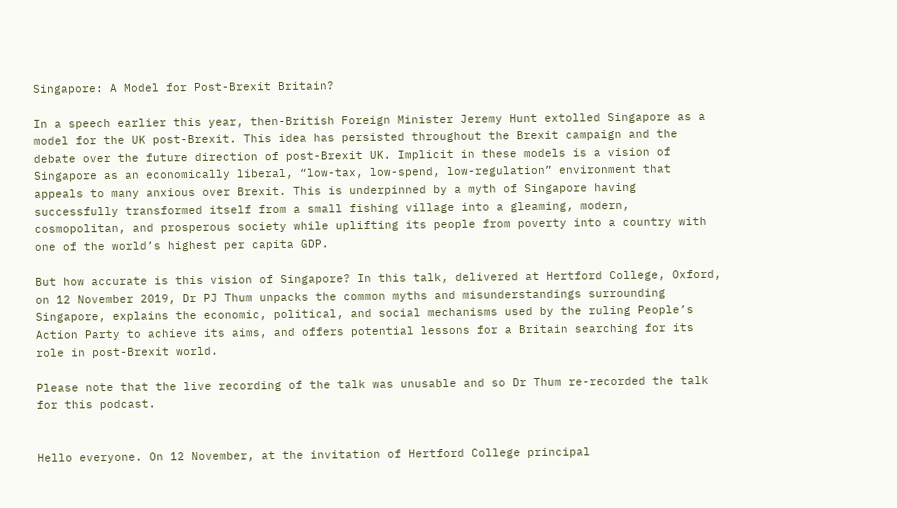Singapore: A Model for Post-Brexit Britain?

In a speech earlier this year, then-British Foreign Minister Jeremy Hunt extolled Singapore as a model for the UK post-Brexit. This idea has persisted throughout the Brexit campaign and the debate over the future direction of post-Brexit UK. Implicit in these models is a vision of Singapore as an economically liberal, “low-tax, low-spend, low-regulation” environment that appeals to many anxious over Brexit. This is underpinned by a myth of Singapore having successfully transformed itself from a small fishing village into a gleaming, modern, cosmopolitan, and prosperous society while uplifting its people from poverty into a country with one of the world’s highest per capita GDP.

But how accurate is this vision of Singapore? In this talk, delivered at Hertford College, Oxford, on 12 November 2019, Dr PJ Thum unpacks the common myths and misunderstandings surrounding Singapore, explains the economic, political, and social mechanisms used by the ruling People’s Action Party to achieve its aims, and offers potential lessons for a Britain searching for its role in post-Brexit world.

Please note that the live recording of the talk was unusable and so Dr Thum re-recorded the talk for this podcast.


Hello everyone. On 12 November, at the invitation of Hertford College principal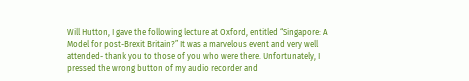Will Hutton, I gave the following lecture at Oxford, entitled “Singapore: A Model for post-Brexit Britain?” It was a marvelous event and very well attended- thank you to those of you who were there. Unfortunately, I pressed the wrong button of my audio recorder and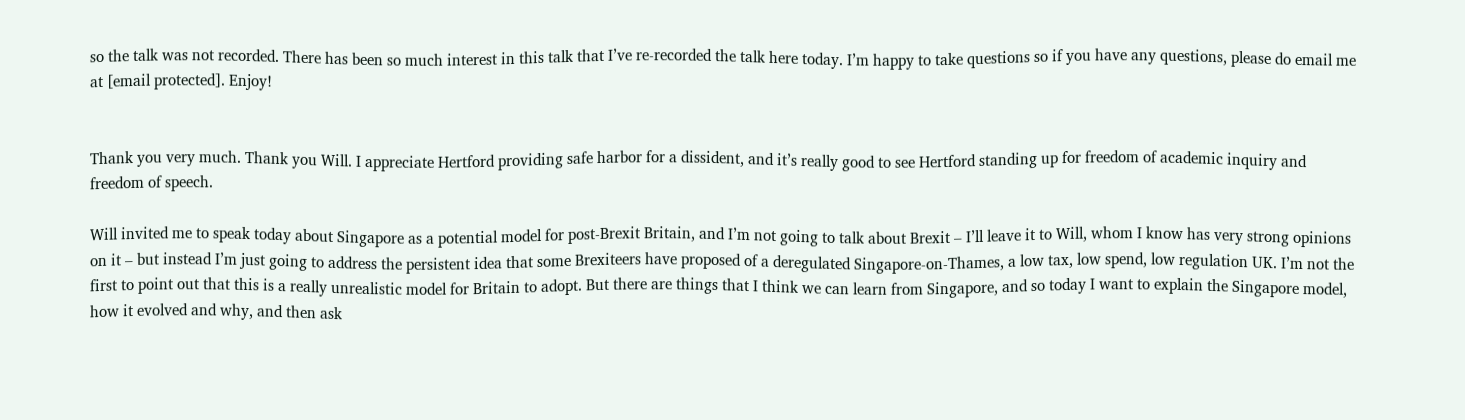so the talk was not recorded. There has been so much interest in this talk that I’ve re-recorded the talk here today. I’m happy to take questions so if you have any questions, please do email me at [email protected]. Enjoy!


Thank you very much. Thank you Will. I appreciate Hertford providing safe harbor for a dissident, and it’s really good to see Hertford standing up for freedom of academic inquiry and freedom of speech.

Will invited me to speak today about Singapore as a potential model for post-Brexit Britain, and I’m not going to talk about Brexit – I’ll leave it to Will, whom I know has very strong opinions on it – but instead I’m just going to address the persistent idea that some Brexiteers have proposed of a deregulated Singapore-on-Thames, a low tax, low spend, low regulation UK. I’m not the first to point out that this is a really unrealistic model for Britain to adopt. But there are things that I think we can learn from Singapore, and so today I want to explain the Singapore model, how it evolved and why, and then ask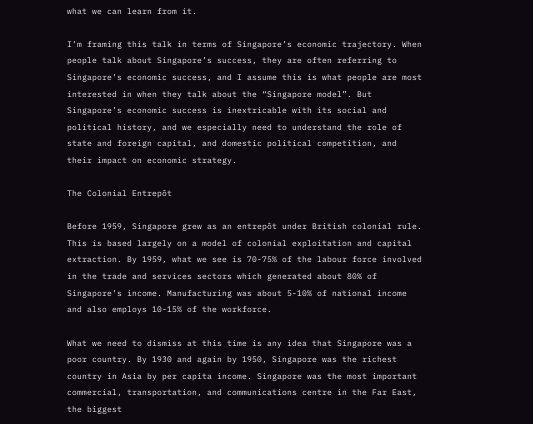what we can learn from it.

I’m framing this talk in terms of Singapore’s economic trajectory. When people talk about Singapore’s success, they are often referring to Singapore’s economic success, and I assume this is what people are most interested in when they talk about the “Singapore model”. But Singapore’s economic success is inextricable with its social and political history, and we especially need to understand the role of state and foreign capital, and domestic political competition, and their impact on economic strategy.

The Colonial Entrepôt

Before 1959, Singapore grew as an entrepôt under British colonial rule. This is based largely on a model of colonial exploitation and capital extraction. By 1959, what we see is 70-75% of the labour force involved in the trade and services sectors which generated about 80% of Singapore’s income. Manufacturing was about 5-10% of national income and also employs 10-15% of the workforce.

What we need to dismiss at this time is any idea that Singapore was a poor country. By 1930 and again by 1950, Singapore was the richest country in Asia by per capita income. Singapore was the most important commercial, transportation, and communications centre in the Far East, the biggest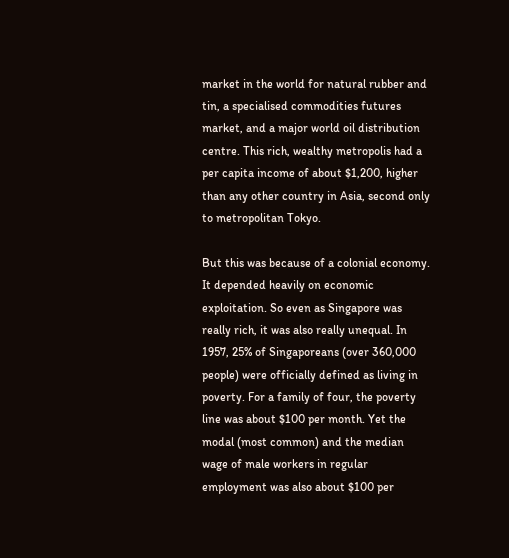market in the world for natural rubber and tin, a specialised commodities futures market, and a major world oil distribution centre. This rich, wealthy metropolis had a per capita income of about $1,200, higher than any other country in Asia, second only to metropolitan Tokyo.

But this was because of a colonial economy. It depended heavily on economic exploitation. So even as Singapore was really rich, it was also really unequal. In 1957, 25% of Singaporeans (over 360,000 people) were officially defined as living in poverty. For a family of four, the poverty line was about $100 per month. Yet the modal (most common) and the median wage of male workers in regular employment was also about $100 per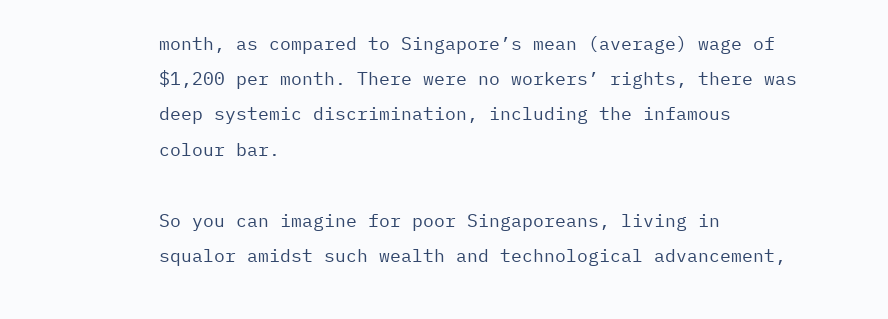month, as compared to Singapore’s mean (average) wage of $1,200 per month. There were no workers’ rights, there was deep systemic discrimination, including the infamous colour bar.

So you can imagine for poor Singaporeans, living in squalor amidst such wealth and technological advancement,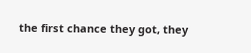the first chance they got, they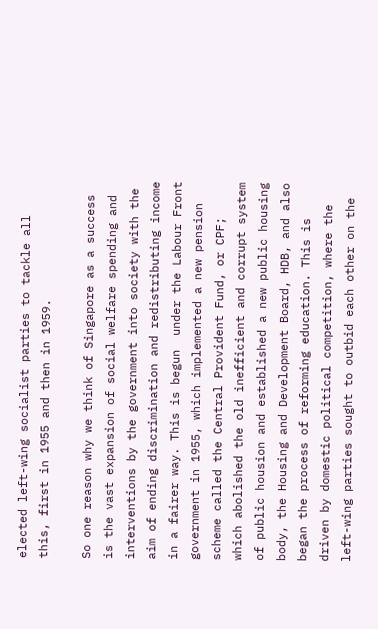elected left-wing socialist parties to tackle all this, first in 1955 and then in 1959.

So one reason why we think of Singapore as a success is the vast expansion of social welfare spending and interventions by the government into society with the aim of ending discrimination and redistributing income in a fairer way. This is begun  under the Labour Front government in 1955, which implemented a new pension scheme called the Central Provident Fund, or CPF; which abolished the old inefficient and corrupt system of public housion and established a new public housing body, the Housing and Development Board, HDB, and also began the process of reforming education. This is driven by domestic political competition, where the left-wing parties sought to outbid each other on the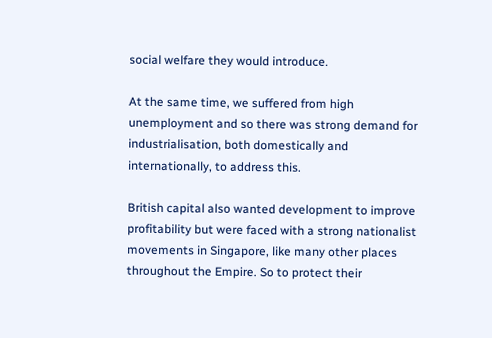social welfare they would introduce.

At the same time, we suffered from high unemployment and so there was strong demand for industrialisation, both domestically and internationally, to address this.

British capital also wanted development to improve profitability but were faced with a strong nationalist movements in Singapore, like many other places throughout the Empire. So to protect their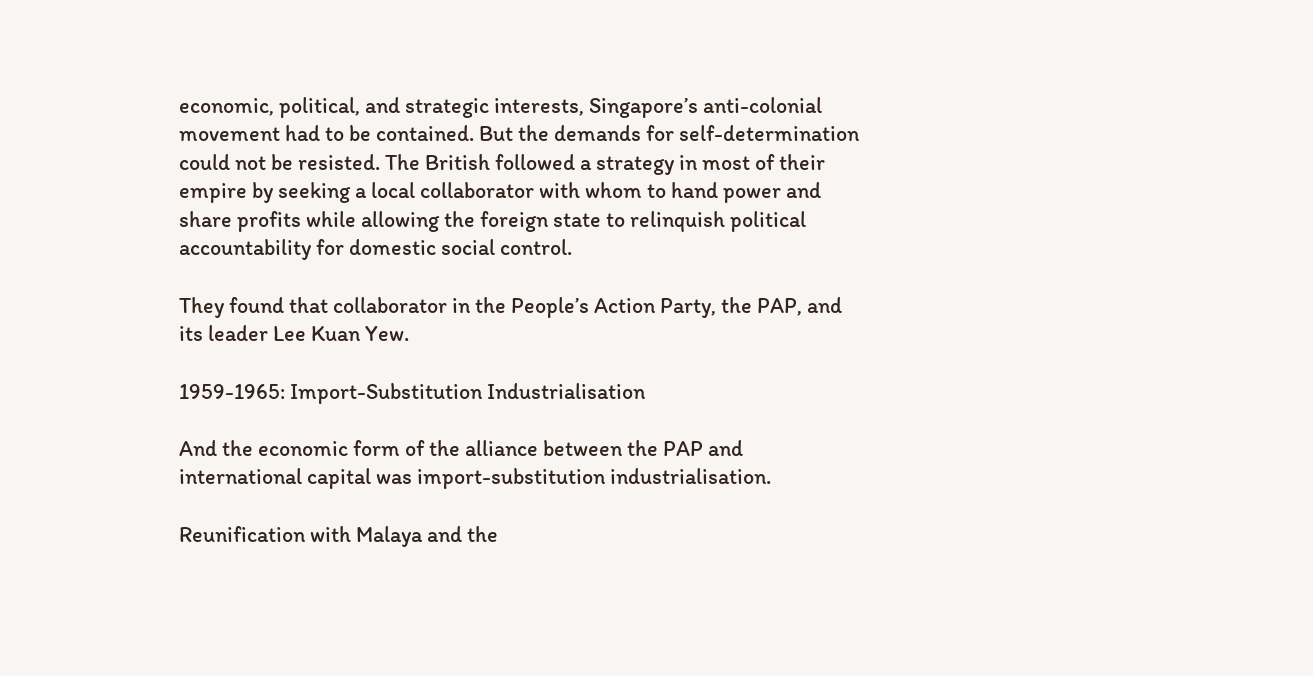economic, political, and strategic interests, Singapore’s anti-colonial movement had to be contained. But the demands for self-determination could not be resisted. The British followed a strategy in most of their empire by seeking a local collaborator with whom to hand power and share profits while allowing the foreign state to relinquish political accountability for domestic social control.

They found that collaborator in the People’s Action Party, the PAP, and its leader Lee Kuan Yew.

1959-1965: Import-Substitution Industrialisation

And the economic form of the alliance between the PAP and international capital was import-substitution industrialisation.

Reunification with Malaya and the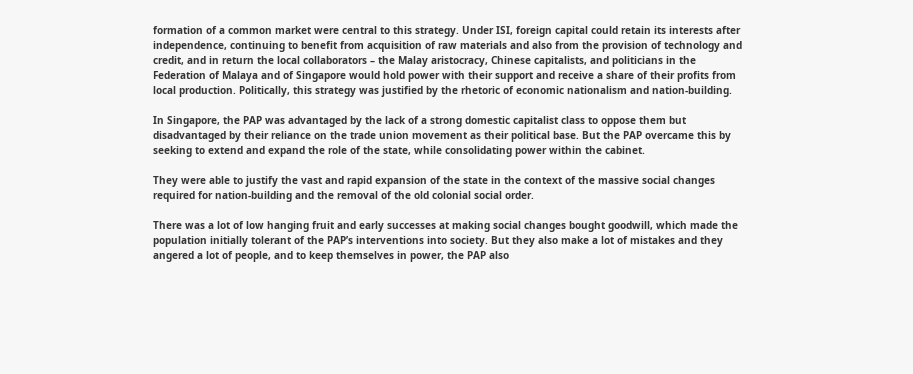formation of a common market were central to this strategy. Under ISI, foreign capital could retain its interests after independence, continuing to benefit from acquisition of raw materials and also from the provision of technology and credit, and in return the local collaborators – the Malay aristocracy, Chinese capitalists, and politicians in the Federation of Malaya and of Singapore would hold power with their support and receive a share of their profits from local production. Politically, this strategy was justified by the rhetoric of economic nationalism and nation-building.

In Singapore, the PAP was advantaged by the lack of a strong domestic capitalist class to oppose them but disadvantaged by their reliance on the trade union movement as their political base. But the PAP overcame this by seeking to extend and expand the role of the state, while consolidating power within the cabinet.

They were able to justify the vast and rapid expansion of the state in the context of the massive social changes required for nation-building and the removal of the old colonial social order.

There was a lot of low hanging fruit and early successes at making social changes bought goodwill, which made the population initially tolerant of the PAP’s interventions into society. But they also make a lot of mistakes and they angered a lot of people, and to keep themselves in power, the PAP also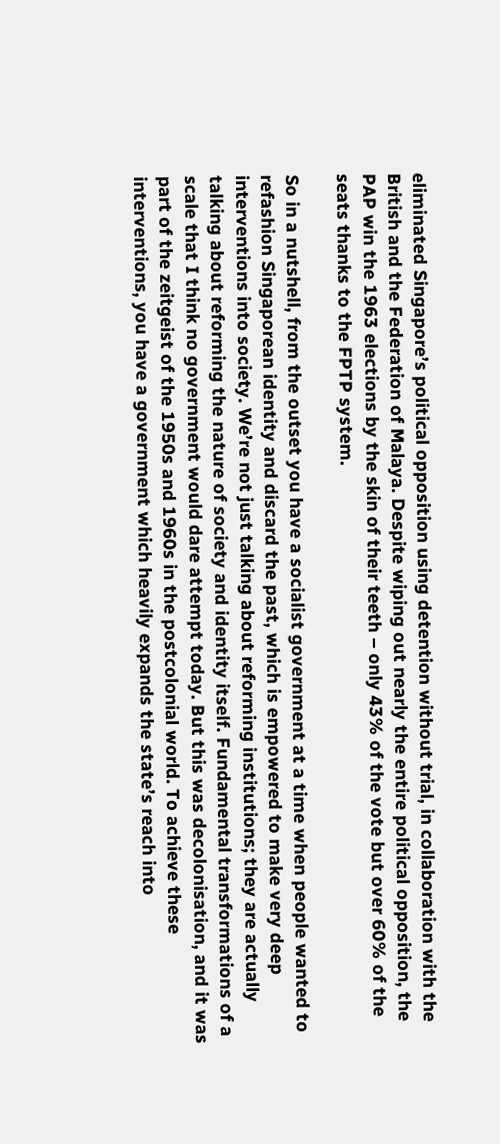eliminated Singapore’s political opposition using detention without trial, in collaboration with the British and the Federation of Malaya. Despite wiping out nearly the entire political opposition, the PAP win the 1963 elections by the skin of their teeth – only 43% of the vote but over 60% of the seats thanks to the FPTP system.

So in a nutshell, from the outset you have a socialist government at a time when people wanted to refashion Singaporean identity and discard the past, which is empowered to make very deep interventions into society. We’re not just talking about reforming institutions; they are actually talking about reforming the nature of society and identity itself. Fundamental transformations of a scale that I think no government would dare attempt today. But this was decolonisation, and it was part of the zeitgeist of the 1950s and 1960s in the postcolonial world. To achieve these interventions, you have a government which heavily expands the state’s reach into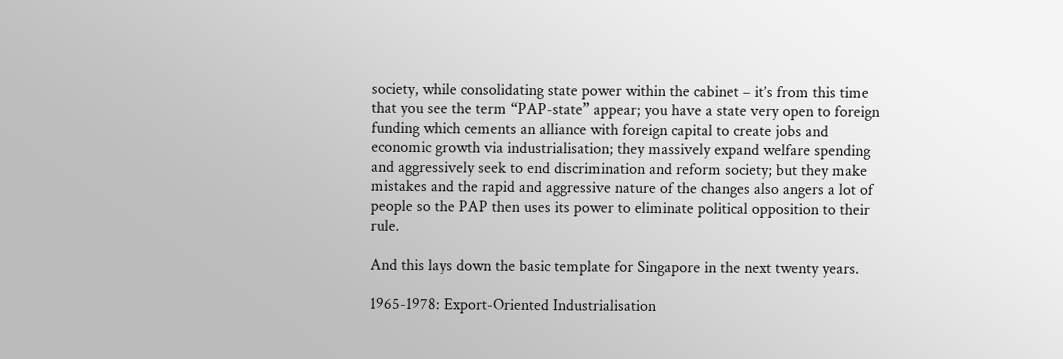society, while consolidating state power within the cabinet – it’s from this time that you see the term “PAP-state” appear; you have a state very open to foreign funding which cements an alliance with foreign capital to create jobs and economic growth via industrialisation; they massively expand welfare spending and aggressively seek to end discrimination and reform society; but they make mistakes and the rapid and aggressive nature of the changes also angers a lot of people so the PAP then uses its power to eliminate political opposition to their rule.

And this lays down the basic template for Singapore in the next twenty years.

1965-1978: Export-Oriented Industrialisation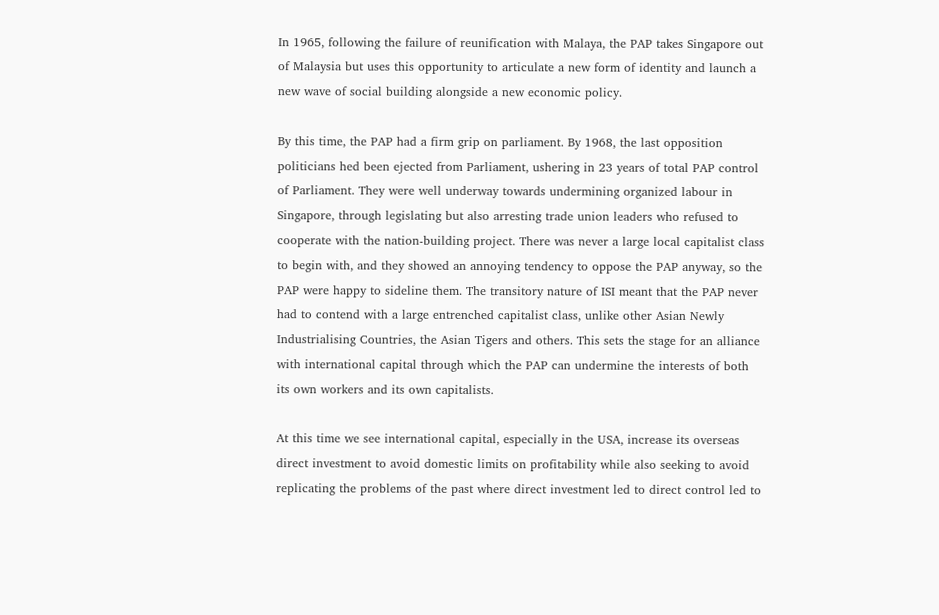In 1965, following the failure of reunification with Malaya, the PAP takes Singapore out of Malaysia but uses this opportunity to articulate a new form of identity and launch a new wave of social building alongside a new economic policy.

By this time, the PAP had a firm grip on parliament. By 1968, the last opposition politicians hed been ejected from Parliament, ushering in 23 years of total PAP control of Parliament. They were well underway towards undermining organized labour in Singapore, through legislating but also arresting trade union leaders who refused to cooperate with the nation-building project. There was never a large local capitalist class to begin with, and they showed an annoying tendency to oppose the PAP anyway, so the PAP were happy to sideline them. The transitory nature of ISI meant that the PAP never had to contend with a large entrenched capitalist class, unlike other Asian Newly Industrialising Countries, the Asian Tigers and others. This sets the stage for an alliance with international capital through which the PAP can undermine the interests of both its own workers and its own capitalists.

At this time we see international capital, especially in the USA, increase its overseas direct investment to avoid domestic limits on profitability while also seeking to avoid replicating the problems of the past where direct investment led to direct control led to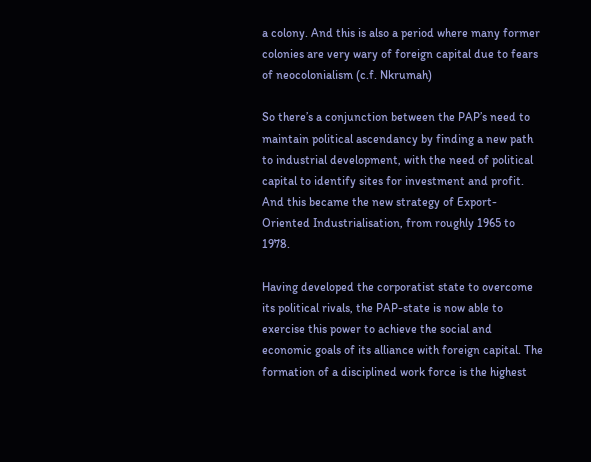a colony. And this is also a period where many former colonies are very wary of foreign capital due to fears of neocolonialism (c.f. Nkrumah)

So there’s a conjunction between the PAP’s need to maintain political ascendancy by finding a new path to industrial development, with the need of political capital to identify sites for investment and profit. And this became the new strategy of Export-Oriented Industrialisation, from roughly 1965 to 1978.

Having developed the corporatist state to overcome its political rivals, the PAP-state is now able to exercise this power to achieve the social and economic goals of its alliance with foreign capital. The formation of a disciplined work force is the highest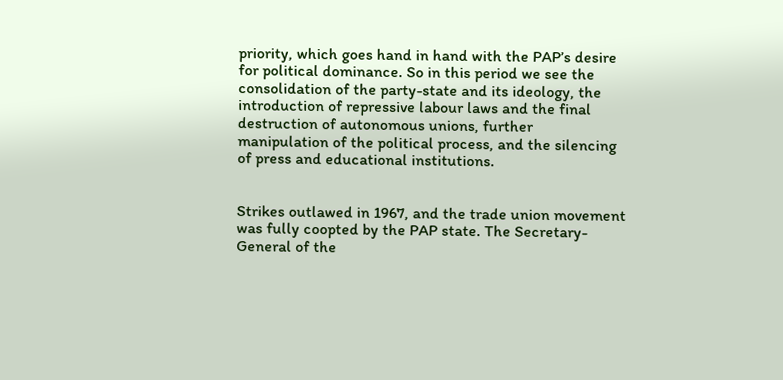priority, which goes hand in hand with the PAP’s desire for political dominance. So in this period we see the consolidation of the party-state and its ideology, the introduction of repressive labour laws and the final destruction of autonomous unions, further manipulation of the political process, and the silencing of press and educational institutions.


Strikes outlawed in 1967, and the trade union movement was fully coopted by the PAP state. The Secretary-General of the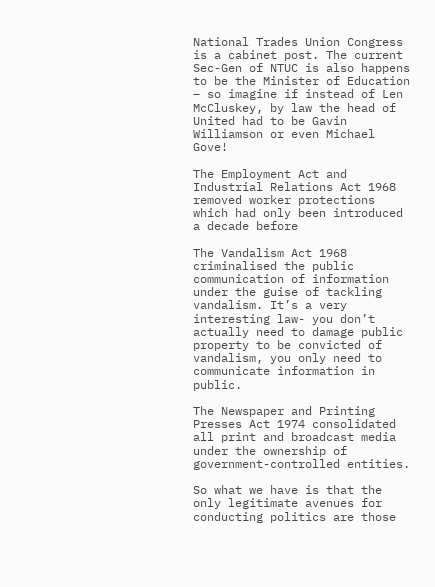National Trades Union Congress is a cabinet post. The current Sec-Gen of NTUC is also happens to be the Minister of Education – so imagine if instead of Len McCluskey, by law the head of United had to be Gavin Williamson or even Michael Gove!

The Employment Act and Industrial Relations Act 1968 removed worker protections which had only been introduced a decade before

The Vandalism Act 1968 criminalised the public communication of information under the guise of tackling vandalism. It’s a very interesting law- you don’t actually need to damage public property to be convicted of vandalism, you only need to communicate information in public.

The Newspaper and Printing Presses Act 1974 consolidated all print and broadcast media under the ownership of government-controlled entities.

So what we have is that the only legitimate avenues for conducting politics are those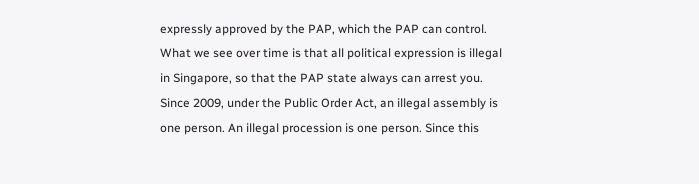expressly approved by the PAP, which the PAP can control. What we see over time is that all political expression is illegal in Singapore, so that the PAP state always can arrest you. Since 2009, under the Public Order Act, an illegal assembly is one person. An illegal procession is one person. Since this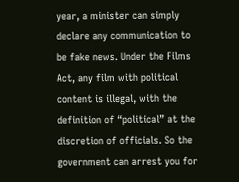year, a minister can simply declare any communication to be fake news. Under the Films Act, any film with political content is illegal, with the definition of “political” at the discretion of officials. So the government can arrest you for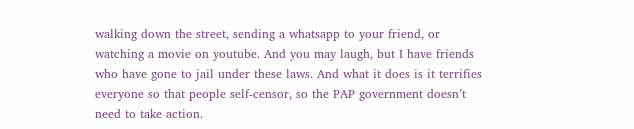walking down the street, sending a whatsapp to your friend, or watching a movie on youtube. And you may laugh, but I have friends who have gone to jail under these laws. And what it does is it terrifies everyone so that people self-censor, so the PAP government doesn’t need to take action.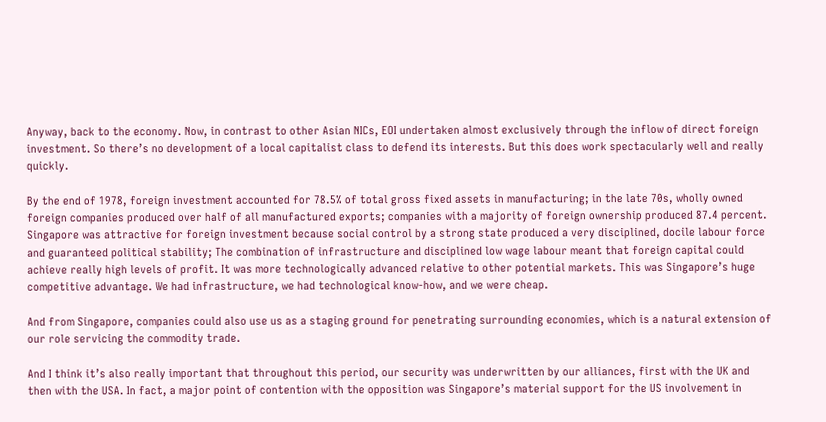Anyway, back to the economy. Now, in contrast to other Asian NICs, EOI undertaken almost exclusively through the inflow of direct foreign investment. So there’s no development of a local capitalist class to defend its interests. But this does work spectacularly well and really quickly.

By the end of 1978, foreign investment accounted for 78.5% of total gross fixed assets in manufacturing; in the late 70s, wholly owned foreign companies produced over half of all manufactured exports; companies with a majority of foreign ownership produced 87.4 percent. Singapore was attractive for foreign investment because social control by a strong state produced a very disciplined, docile labour force and guaranteed political stability; The combination of infrastructure and disciplined low wage labour meant that foreign capital could achieve really high levels of profit. It was more technologically advanced relative to other potential markets. This was Singapore’s huge competitive advantage. We had infrastructure, we had technological know-how, and we were cheap.

And from Singapore, companies could also use us as a staging ground for penetrating surrounding economies, which is a natural extension of our role servicing the commodity trade.

And I think it’s also really important that throughout this period, our security was underwritten by our alliances, first with the UK and then with the USA. In fact, a major point of contention with the opposition was Singapore’s material support for the US involvement in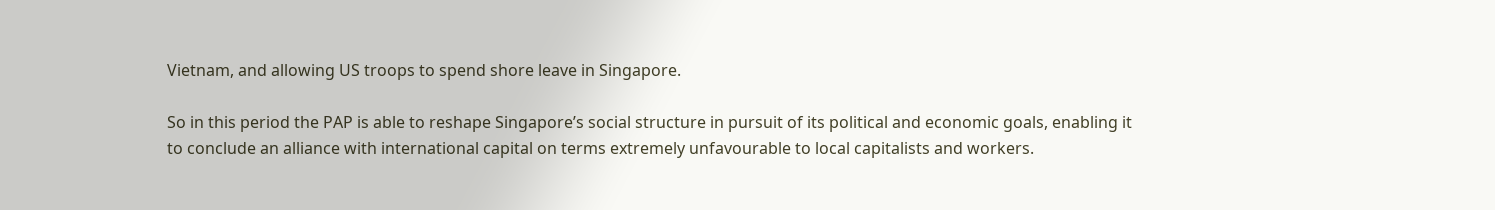Vietnam, and allowing US troops to spend shore leave in Singapore.

So in this period the PAP is able to reshape Singapore’s social structure in pursuit of its political and economic goals, enabling it to conclude an alliance with international capital on terms extremely unfavourable to local capitalists and workers.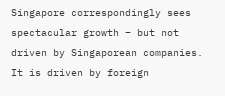Singapore correspondingly sees spectacular growth – but not driven by Singaporean companies. It is driven by foreign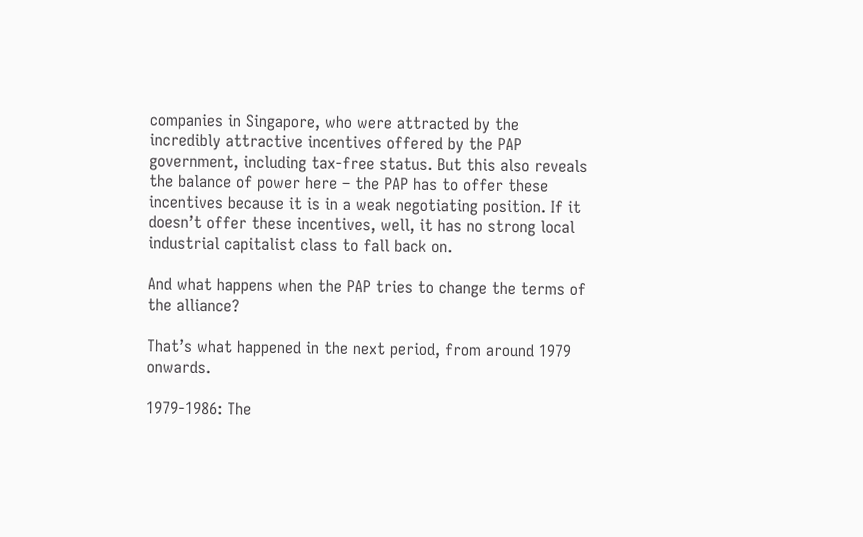companies in Singapore, who were attracted by the incredibly attractive incentives offered by the PAP government, including tax-free status. But this also reveals the balance of power here – the PAP has to offer these incentives because it is in a weak negotiating position. If it doesn’t offer these incentives, well, it has no strong local industrial capitalist class to fall back on.

And what happens when the PAP tries to change the terms of the alliance?

That’s what happened in the next period, from around 1979 onwards.

1979-1986: The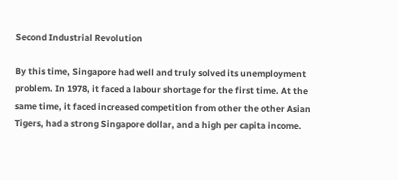Second Industrial Revolution

By this time, Singapore had well and truly solved its unemployment problem. In 1978, it faced a labour shortage for the first time. At the same time, it faced increased competition from other the other Asian Tigers, had a strong Singapore dollar, and a high per capita income.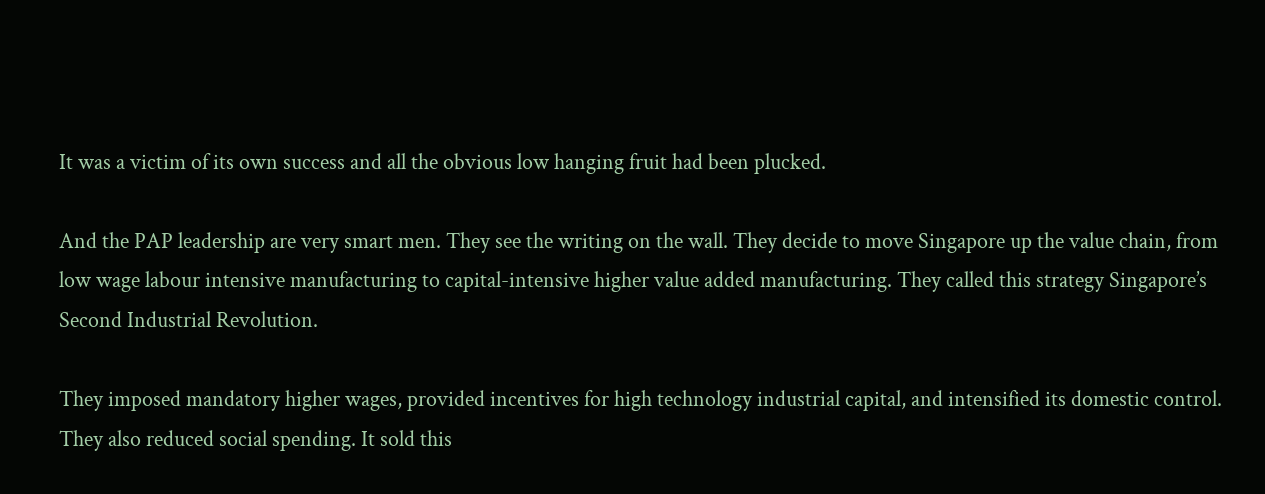It was a victim of its own success and all the obvious low hanging fruit had been plucked.

And the PAP leadership are very smart men. They see the writing on the wall. They decide to move Singapore up the value chain, from low wage labour intensive manufacturing to capital-intensive higher value added manufacturing. They called this strategy Singapore’s Second Industrial Revolution.

They imposed mandatory higher wages, provided incentives for high technology industrial capital, and intensified its domestic control. They also reduced social spending. It sold this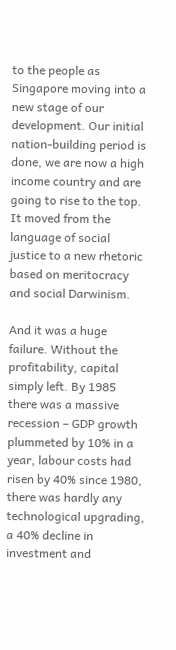to the people as Singapore moving into a new stage of our development. Our initial nation-building period is done, we are now a high income country and are going to rise to the top. It moved from the language of social justice to a new rhetoric based on meritocracy and social Darwinism.

And it was a huge failure. Without the profitability, capital simply left. By 1985 there was a massive recession – GDP growth plummeted by 10% in a year, labour costs had risen by 40% since 1980, there was hardly any technological upgrading, a 40% decline in investment and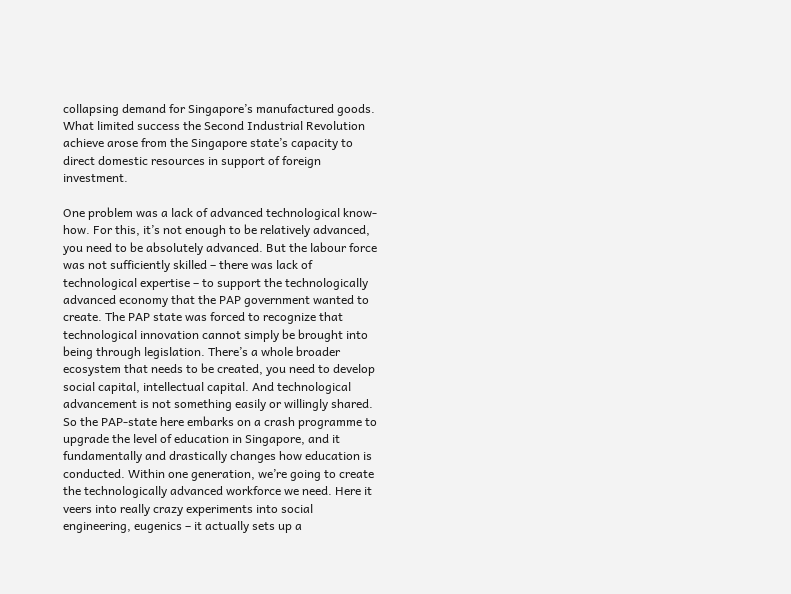collapsing demand for Singapore’s manufactured goods. What limited success the Second Industrial Revolution achieve arose from the Singapore state’s capacity to direct domestic resources in support of foreign investment.

One problem was a lack of advanced technological know-how. For this, it’s not enough to be relatively advanced, you need to be absolutely advanced. But the labour force was not sufficiently skilled – there was lack of technological expertise – to support the technologically advanced economy that the PAP government wanted to create. The PAP state was forced to recognize that technological innovation cannot simply be brought into being through legislation. There’s a whole broader ecosystem that needs to be created, you need to develop social capital, intellectual capital. And technological advancement is not something easily or willingly shared. So the PAP-state here embarks on a crash programme to upgrade the level of education in Singapore, and it fundamentally and drastically changes how education is conducted. Within one generation, we’re going to create the technologically advanced workforce we need. Here it veers into really crazy experiments into social engineering, eugenics – it actually sets up a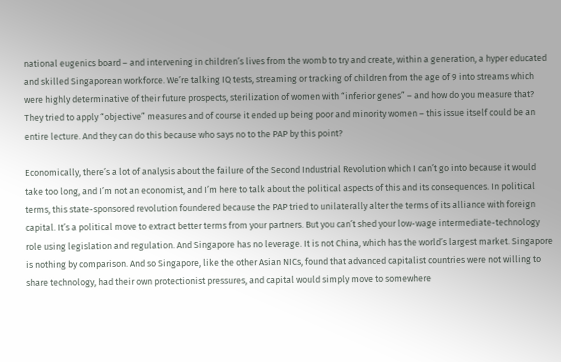national eugenics board – and intervening in children’s lives from the womb to try and create, within a generation, a hyper educated and skilled Singaporean workforce. We’re talking IQ tests, streaming or tracking of children from the age of 9 into streams which were highly determinative of their future prospects, sterilization of women with “inferior genes” – and how do you measure that? They tried to apply “objective” measures and of course it ended up being poor and minority women – this issue itself could be an entire lecture. And they can do this because who says no to the PAP by this point?

Economically, there’s a lot of analysis about the failure of the Second Industrial Revolution which I can’t go into because it would take too long, and I’m not an economist, and I’m here to talk about the political aspects of this and its consequences. In political terms, this state-sponsored revolution foundered because the PAP tried to unilaterally alter the terms of its alliance with foreign capital. It’s a political move to extract better terms from your partners. But you can’t shed your low-wage intermediate-technology role using legislation and regulation. And Singapore has no leverage. It is not China, which has the world’s largest market. Singapore is nothing by comparison. And so Singapore, like the other Asian NICs, found that advanced capitalist countries were not willing to share technology, had their own protectionist pressures, and capital would simply move to somewhere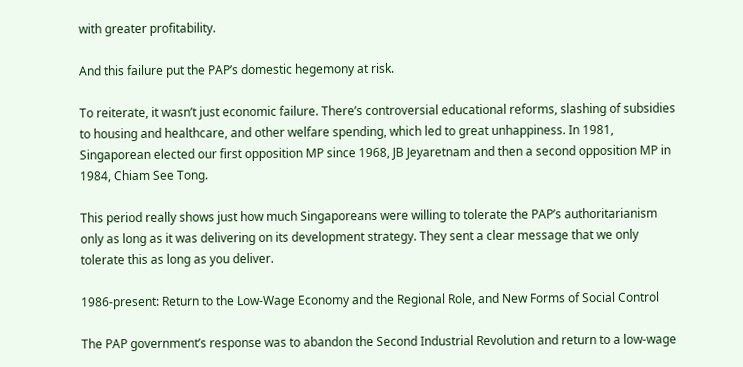with greater profitability.

And this failure put the PAP’s domestic hegemony at risk.

To reiterate, it wasn’t just economic failure. There’s controversial educational reforms, slashing of subsidies to housing and healthcare, and other welfare spending, which led to great unhappiness. In 1981, Singaporean elected our first opposition MP since 1968, JB Jeyaretnam and then a second opposition MP in 1984, Chiam See Tong.

This period really shows just how much Singaporeans were willing to tolerate the PAP’s authoritarianism only as long as it was delivering on its development strategy. They sent a clear message that we only tolerate this as long as you deliver.

1986-present: Return to the Low-Wage Economy and the Regional Role, and New Forms of Social Control

The PAP government’s response was to abandon the Second Industrial Revolution and return to a low-wage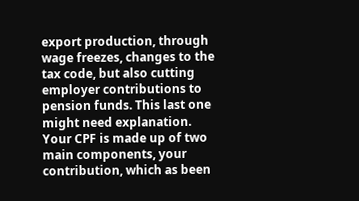export production, through wage freezes, changes to the tax code, but also cutting employer contributions to pension funds. This last one might need explanation. Your CPF is made up of two main components, your contribution, which as been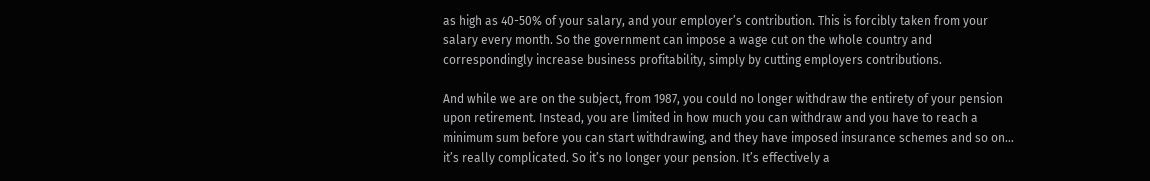as high as 40-50% of your salary, and your employer’s contribution. This is forcibly taken from your salary every month. So the government can impose a wage cut on the whole country and correspondingly increase business profitability, simply by cutting employers contributions.

And while we are on the subject, from 1987, you could no longer withdraw the entirety of your pension upon retirement. Instead, you are limited in how much you can withdraw and you have to reach a minimum sum before you can start withdrawing, and they have imposed insurance schemes and so on… it’s really complicated. So it’s no longer your pension. It’s effectively a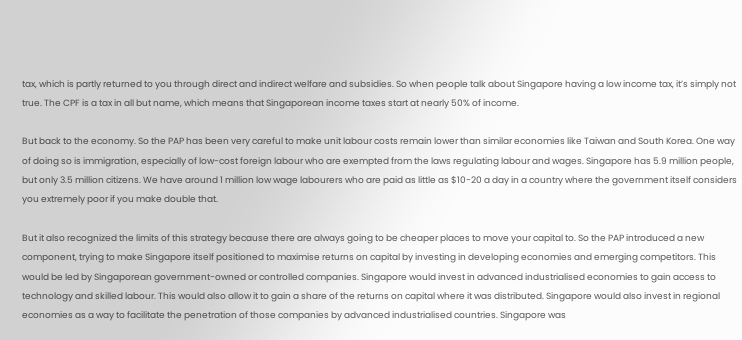tax, which is partly returned to you through direct and indirect welfare and subsidies. So when people talk about Singapore having a low income tax, it’s simply not true. The CPF is a tax in all but name, which means that Singaporean income taxes start at nearly 50% of income.

But back to the economy. So the PAP has been very careful to make unit labour costs remain lower than similar economies like Taiwan and South Korea. One way of doing so is immigration, especially of low-cost foreign labour who are exempted from the laws regulating labour and wages. Singapore has 5.9 million people, but only 3.5 million citizens. We have around 1 million low wage labourers who are paid as little as $10-20 a day in a country where the government itself considers you extremely poor if you make double that.

But it also recognized the limits of this strategy because there are always going to be cheaper places to move your capital to. So the PAP introduced a new component, trying to make Singapore itself positioned to maximise returns on capital by investing in developing economies and emerging competitors. This would be led by Singaporean government-owned or controlled companies. Singapore would invest in advanced industrialised economies to gain access to technology and skilled labour. This would also allow it to gain a share of the returns on capital where it was distributed. Singapore would also invest in regional economies as a way to facilitate the penetration of those companies by advanced industrialised countries. Singapore was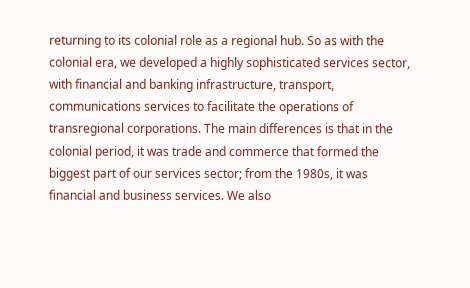returning to its colonial role as a regional hub. So as with the colonial era, we developed a highly sophisticated services sector, with financial and banking infrastructure, transport, communications services to facilitate the operations of transregional corporations. The main differences is that in the colonial period, it was trade and commerce that formed the biggest part of our services sector; from the 1980s, it was financial and business services. We also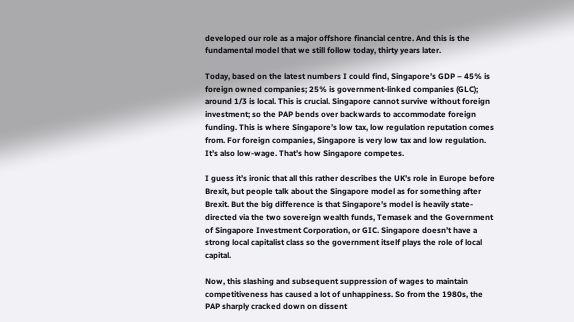developed our role as a major offshore financial centre. And this is the fundamental model that we still follow today, thirty years later.

Today, based on the latest numbers I could find, Singapore’s GDP – 45% is foreign owned companies; 25% is government-linked companies (GLC); around 1/3 is local. This is crucial. Singapore cannot survive without foreign investment; so the PAP bends over backwards to accommodate foreign funding. This is where Singapore’s low tax, low regulation reputation comes from. For foreign companies, Singapore is very low tax and low regulation. It’s also low-wage. That’s how Singapore competes.

I guess it’s ironic that all this rather describes the UK’s role in Europe before Brexit, but people talk about the Singapore model as for something after Brexit. But the big difference is that Singapore’s model is heavily state-directed via the two sovereign wealth funds, Temasek and the Government of Singapore Investment Corporation, or GIC. Singapore doesn’t have a strong local capitalist class so the government itself plays the role of local capital.

Now, this slashing and subsequent suppression of wages to maintain competitiveness has caused a lot of unhappiness. So from the 1980s, the PAP sharply cracked down on dissent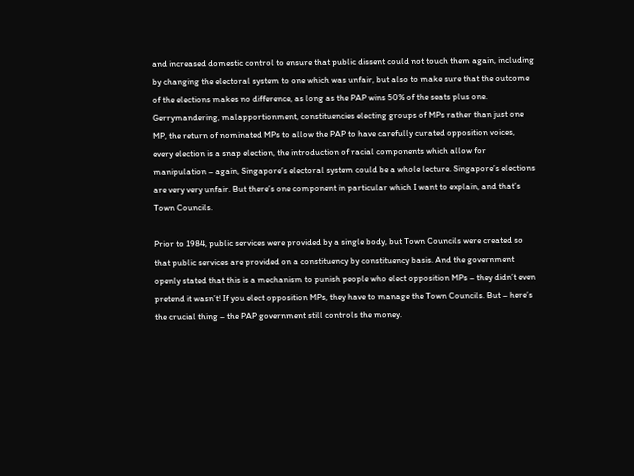and increased domestic control to ensure that public dissent could not touch them again, including by changing the electoral system to one which was unfair, but also to make sure that the outcome of the elections makes no difference, as long as the PAP wins 50% of the seats plus one. Gerrymandering, malapportionment, constituencies electing groups of MPs rather than just one MP, the return of nominated MPs to allow the PAP to have carefully curated opposition voices, every election is a snap election, the introduction of racial components which allow for manipulation – again, Singapore’s electoral system could be a whole lecture. Singapore’s elections are very very unfair. But there’s one component in particular which I want to explain, and that’s Town Councils.

Prior to 1984, public services were provided by a single body, but Town Councils were created so that public services are provided on a constituency by constituency basis. And the government openly stated that this is a mechanism to punish people who elect opposition MPs – they didn’t even pretend it wasn’t! If you elect opposition MPs, they have to manage the Town Councils. But – here’s the crucial thing – the PAP government still controls the money.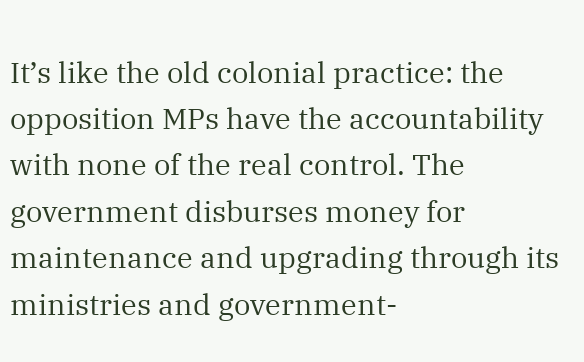It’s like the old colonial practice: the opposition MPs have the accountability with none of the real control. The government disburses money for maintenance and upgrading through its ministries and government-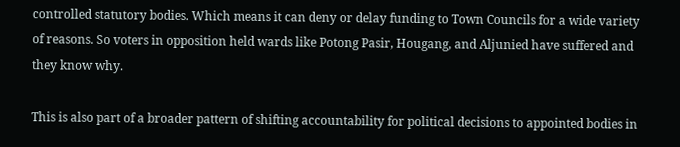controlled statutory bodies. Which means it can deny or delay funding to Town Councils for a wide variety of reasons. So voters in opposition held wards like Potong Pasir, Hougang, and Aljunied have suffered and they know why.

This is also part of a broader pattern of shifting accountability for political decisions to appointed bodies in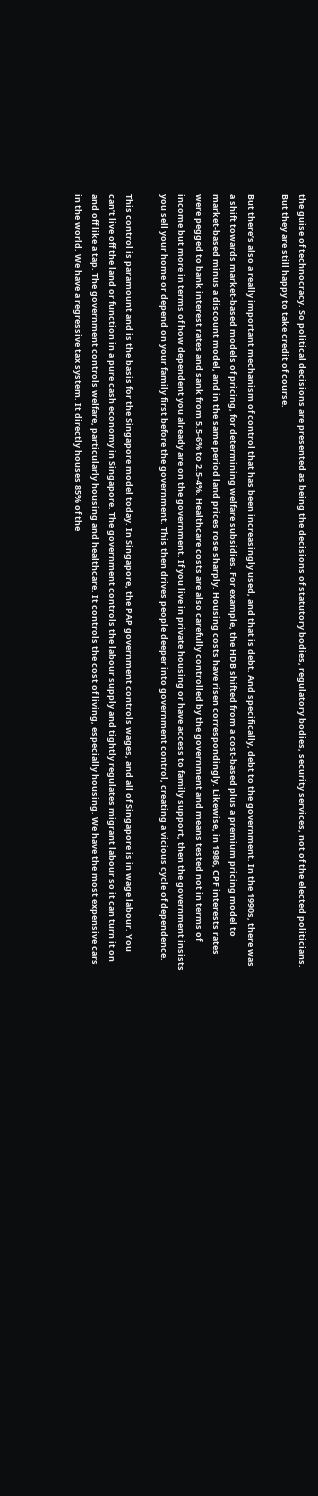the guise of technocracy. So political decisions are presented as being the decisions of statutory bodies, regulatory bodies, security services, not of the elected politicians. But they are still happy to take credit of course.

But there’s also a really important mechanism of control that has been increasingly used, and that is debt. And specifically, debt to the government. In the 1990s, there was a shift towards market-based models of pricing, for determining welfare subsidies. For example, the HDB shifted from a cost-based plus a premium pricing model to market-based minus a discount model, and in the same period land prices rose sharply. Housing costs have risen correspondingly. Likewise, in 1986, CPF interests rates were pegged to bank interest rates and sank from 5.5-6% to 2.5-4%. Healthcare costs are also carefully controlled by the government and means tested not in terms of income but more in terms of how dependent you already are on the government. If you live in private housing or have access to family support, then the government insists you sell your home or depend on your family first before the government. This then drives people deeper into government control, creating a vicious cycle of dependence.

This control is paramount and is the basis for the Singapore model today. In Singapore, the PAP government controls wages, and all of Singapore is in wage labour. You can’t live off the land or function in a pure cash economy in Singapore. The government controls the labour supply and tightly regulates migrant labour so it can turn it on and off like a tap. The government controls welfare, particularly housing and healthcare. It controls the cost of living, especially housing. We have the most expensive cars in the world. We have a regressive tax system. It directly houses 85% of the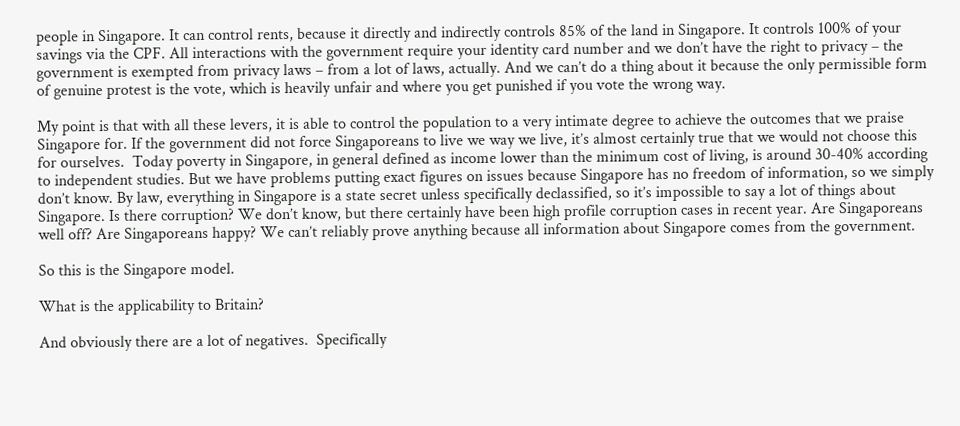people in Singapore. It can control rents, because it directly and indirectly controls 85% of the land in Singapore. It controls 100% of your savings via the CPF. All interactions with the government require your identity card number and we don’t have the right to privacy – the government is exempted from privacy laws – from a lot of laws, actually. And we can’t do a thing about it because the only permissible form of genuine protest is the vote, which is heavily unfair and where you get punished if you vote the wrong way.

My point is that with all these levers, it is able to control the population to a very intimate degree to achieve the outcomes that we praise Singapore for. If the government did not force Singaporeans to live we way we live, it’s almost certainly true that we would not choose this for ourselves.  Today poverty in Singapore, in general defined as income lower than the minimum cost of living, is around 30-40% according to independent studies. But we have problems putting exact figures on issues because Singapore has no freedom of information, so we simply don’t know. By law, everything in Singapore is a state secret unless specifically declassified, so it’s impossible to say a lot of things about Singapore. Is there corruption? We don’t know, but there certainly have been high profile corruption cases in recent year. Are Singaporeans well off? Are Singaporeans happy? We can’t reliably prove anything because all information about Singapore comes from the government.

So this is the Singapore model.

What is the applicability to Britain?

And obviously there are a lot of negatives.  Specifically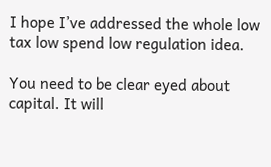I hope I’ve addressed the whole low tax low spend low regulation idea.

You need to be clear eyed about capital. It will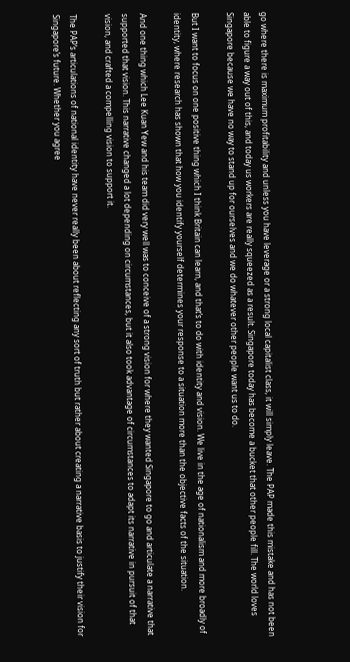go where there is maximum profitability and unless you have leverage or a strong local capitalist class, it will simply leave. The PAP made this mistake and has not been able to figure a way out of this, and today us workers are really squeezed as a result. Singapore today has become a bucket that other people fill. The world loves Singapore because we have no way to stand up for ourselves and we do whatever other people want us to do.

But I want to focus on one positive thing which I think Britain can learn, and that’s to do with identity and vision. We live in the age of nationalism and more broadly of identity, where research has shown that how you identify yourself determines your response to a situation more than the objective facts of the situation.

And one thing which Lee Kuan Yew and his team did very well was to conceive of a strong vision for where they wanted Singapore to go and articulate a narrative that supported that vision. This narrative changed a lot depending on circumstances, but it also took advantage of circumstances to adapt its narrative in pursuit of that vision, and crafted a compelling vision to support it.

The PAP’s articulations of national identity have never really been about reflecting any sort of truth but rather about creating a narrative basis to justify their vision for Singapore’s future. Whether you agree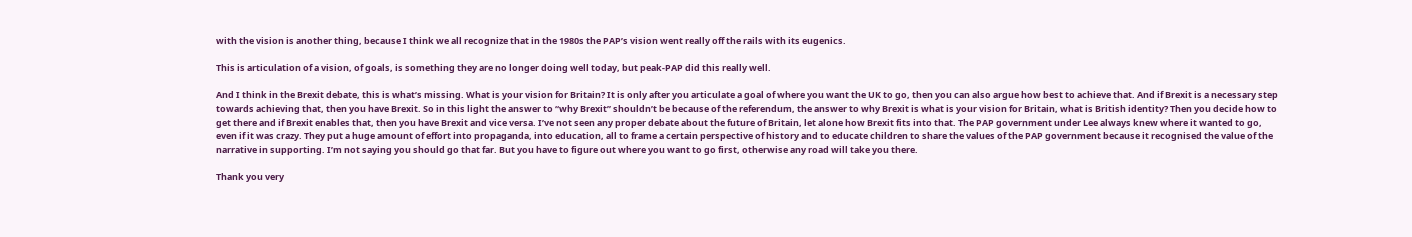with the vision is another thing, because I think we all recognize that in the 1980s the PAP’s vision went really off the rails with its eugenics.

This is articulation of a vision, of goals, is something they are no longer doing well today, but peak-PAP did this really well.

And I think in the Brexit debate, this is what’s missing. What is your vision for Britain? It is only after you articulate a goal of where you want the UK to go, then you can also argue how best to achieve that. And if Brexit is a necessary step towards achieving that, then you have Brexit. So in this light the answer to “why Brexit” shouldn’t be because of the referendum, the answer to why Brexit is what is your vision for Britain, what is British identity? Then you decide how to get there and if Brexit enables that, then you have Brexit and vice versa. I’ve not seen any proper debate about the future of Britain, let alone how Brexit fits into that. The PAP government under Lee always knew where it wanted to go, even if it was crazy. They put a huge amount of effort into propaganda, into education, all to frame a certain perspective of history and to educate children to share the values of the PAP government because it recognised the value of the narrative in supporting. I’m not saying you should go that far. But you have to figure out where you want to go first, otherwise any road will take you there.

Thank you very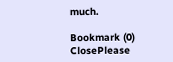much.

Bookmark (0)
ClosePlease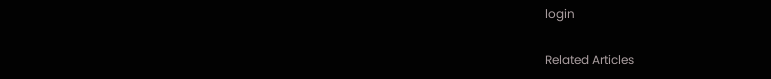login

Related Articles